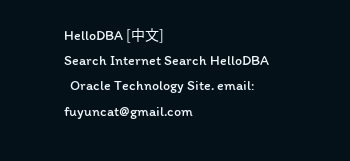HelloDBA [中文]
Search Internet Search HelloDBA
  Oracle Technology Site. email: fuyuncat@gmail.com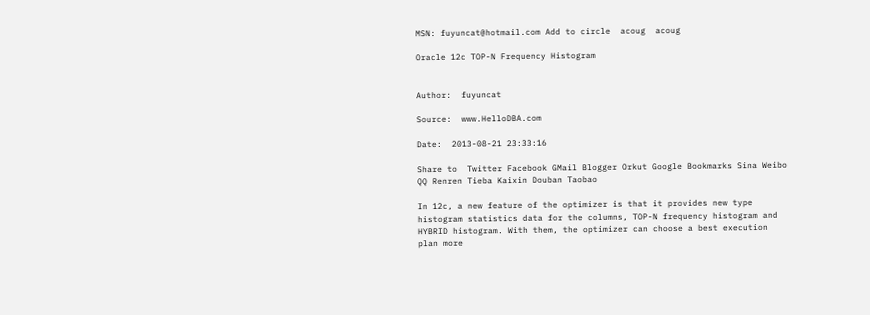MSN: fuyuncat@hotmail.com Add to circle  acoug  acoug

Oracle 12c TOP-N Frequency Histogram


Author:  fuyuncat

Source:  www.HelloDBA.com

Date:  2013-08-21 23:33:16

Share to  Twitter Facebook GMail Blogger Orkut Google Bookmarks Sina Weibo QQ Renren Tieba Kaixin Douban Taobao

In 12c, a new feature of the optimizer is that it provides new type histogram statistics data for the columns, TOP-N frequency histogram and HYBRID histogram. With them, the optimizer can choose a best execution plan more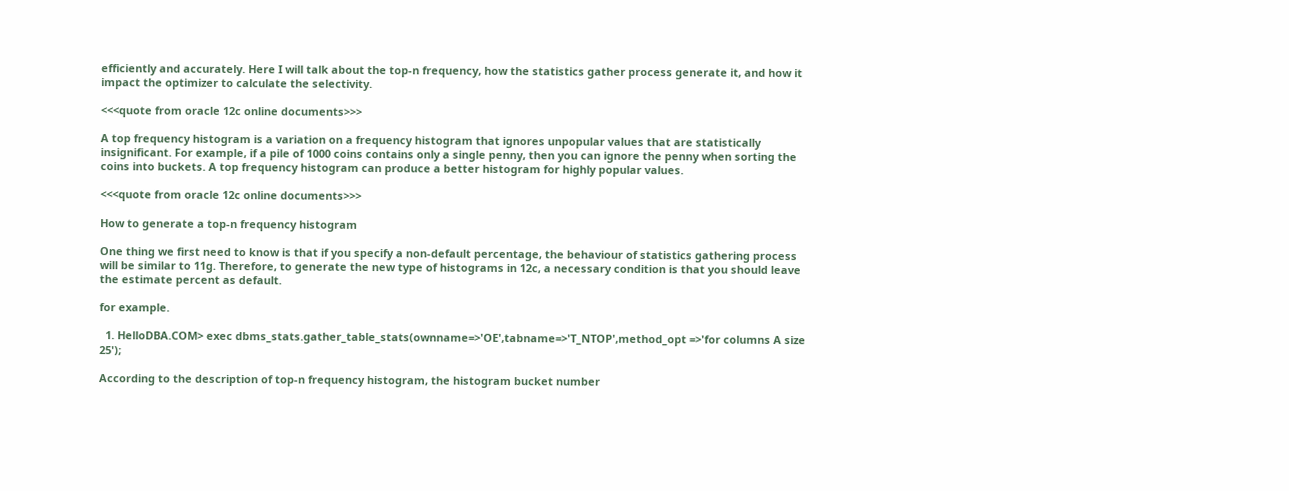efficiently and accurately. Here I will talk about the top-n frequency, how the statistics gather process generate it, and how it impact the optimizer to calculate the selectivity.

<<<quote from oracle 12c online documents>>>

A top frequency histogram is a variation on a frequency histogram that ignores unpopular values that are statistically insignificant. For example, if a pile of 1000 coins contains only a single penny, then you can ignore the penny when sorting the coins into buckets. A top frequency histogram can produce a better histogram for highly popular values.

<<<quote from oracle 12c online documents>>>

How to generate a top-n frequency histogram

One thing we first need to know is that if you specify a non-default percentage, the behaviour of statistics gathering process will be similar to 11g. Therefore, to generate the new type of histograms in 12c, a necessary condition is that you should leave the estimate percent as default.

for example.

  1. HelloDBA.COM> exec dbms_stats.gather_table_stats(ownname=>'OE',tabname=>'T_NTOP',method_opt =>'for columns A size 25');

According to the description of top-n frequency histogram, the histogram bucket number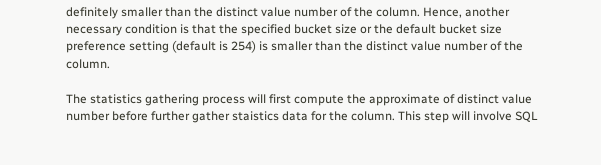definitely smaller than the distinct value number of the column. Hence, another necessary condition is that the specified bucket size or the default bucket size preference setting (default is 254) is smaller than the distinct value number of the column.

The statistics gathering process will first compute the approximate of distinct value number before further gather staistics data for the column. This step will involve SQL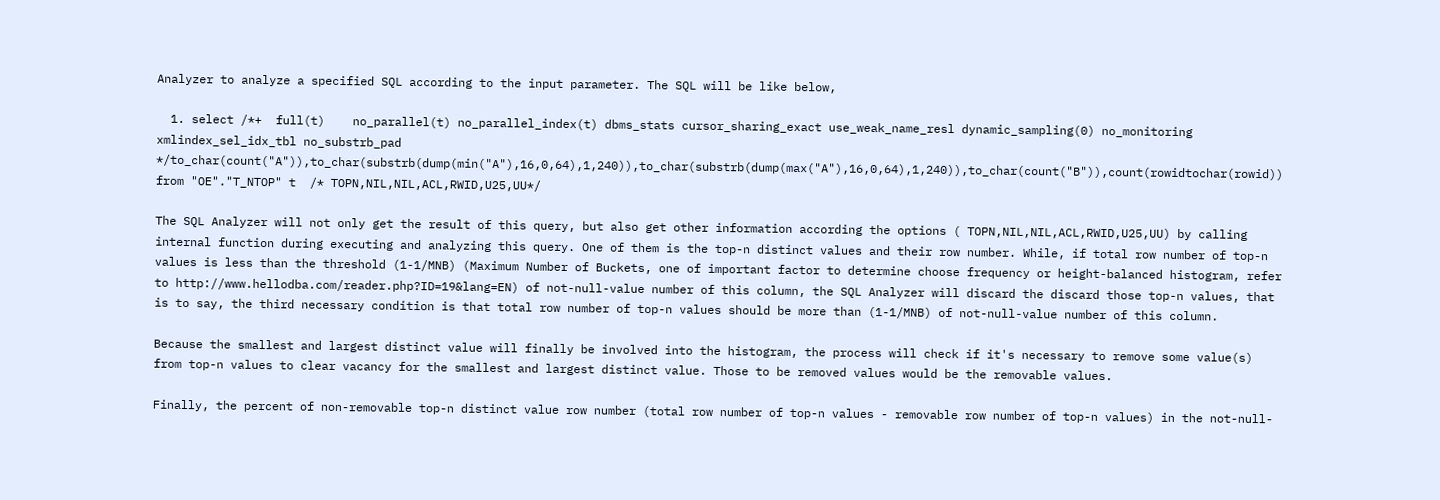Analyzer to analyze a specified SQL according to the input parameter. The SQL will be like below,

  1. select /*+  full(t)    no_parallel(t) no_parallel_index(t) dbms_stats cursor_sharing_exact use_weak_name_resl dynamic_sampling(0) no_monitoring xmlindex_sel_idx_tbl no_substrb_pad  */to_char(count("A")),to_char(substrb(dump(min("A"),16,0,64),1,240)),to_char(substrb(dump(max("A"),16,0,64),1,240)),to_char(count("B")),count(rowidtochar(rowid)) from "OE"."T_NTOP" t  /* TOPN,NIL,NIL,ACL,RWID,U25,UU*/

The SQL Analyzer will not only get the result of this query, but also get other information according the options ( TOPN,NIL,NIL,ACL,RWID,U25,UU) by calling internal function during executing and analyzing this query. One of them is the top-n distinct values and their row number. While, if total row number of top-n values is less than the threshold (1-1/MNB) (Maximum Number of Buckets, one of important factor to determine choose frequency or height-balanced histogram, refer to http://www.hellodba.com/reader.php?ID=19&lang=EN) of not-null-value number of this column, the SQL Analyzer will discard the discard those top-n values, that is to say, the third necessary condition is that total row number of top-n values should be more than (1-1/MNB) of not-null-value number of this column.

Because the smallest and largest distinct value will finally be involved into the histogram, the process will check if it's necessary to remove some value(s) from top-n values to clear vacancy for the smallest and largest distinct value. Those to be removed values would be the removable values.

Finally, the percent of non-removable top-n distinct value row number (total row number of top-n values - removable row number of top-n values) in the not-null-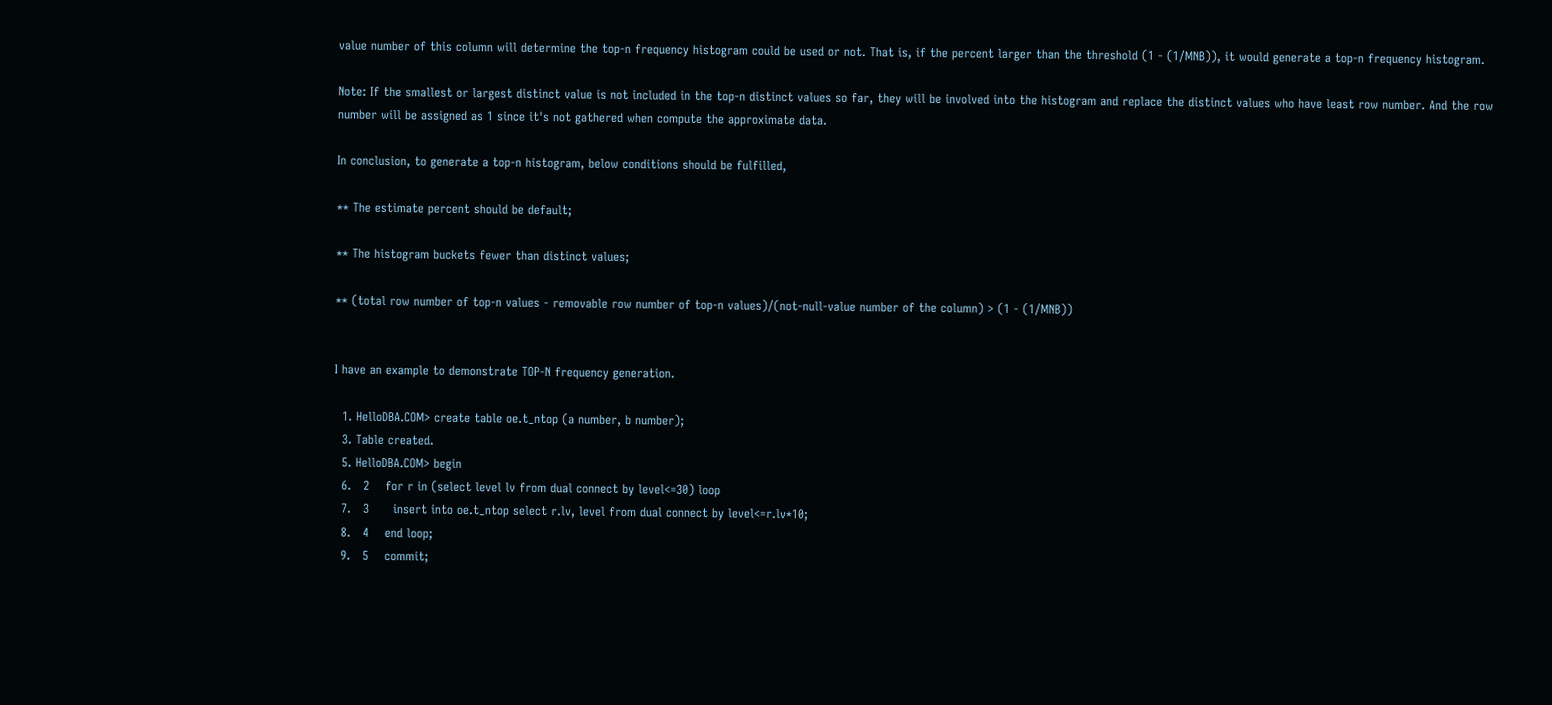value number of this column will determine the top-n frequency histogram could be used or not. That is, if the percent larger than the threshold (1 - (1/MNB)), it would generate a top-n frequency histogram.

Note: If the smallest or largest distinct value is not included in the top-n distinct values so far, they will be involved into the histogram and replace the distinct values who have least row number. And the row number will be assigned as 1 since it's not gathered when compute the approximate data.

In conclusion, to generate a top-n histogram, below conditions should be fulfilled,

** The estimate percent should be default;

** The histogram buckets fewer than distinct values;

** (total row number of top-n values - removable row number of top-n values)/(not-null-value number of the column) > (1 - (1/MNB))


I have an example to demonstrate TOP-N frequency generation.

  1. HelloDBA.COM> create table oe.t_ntop (a number, b number);
  3. Table created.
  5. HelloDBA.COM> begin
  6.   2    for r in (select level lv from dual connect by level<=30) loop
  7.   3      insert into oe.t_ntop select r.lv, level from dual connect by level<=r.lv*10;
  8.   4    end loop;
  9.   5    commit;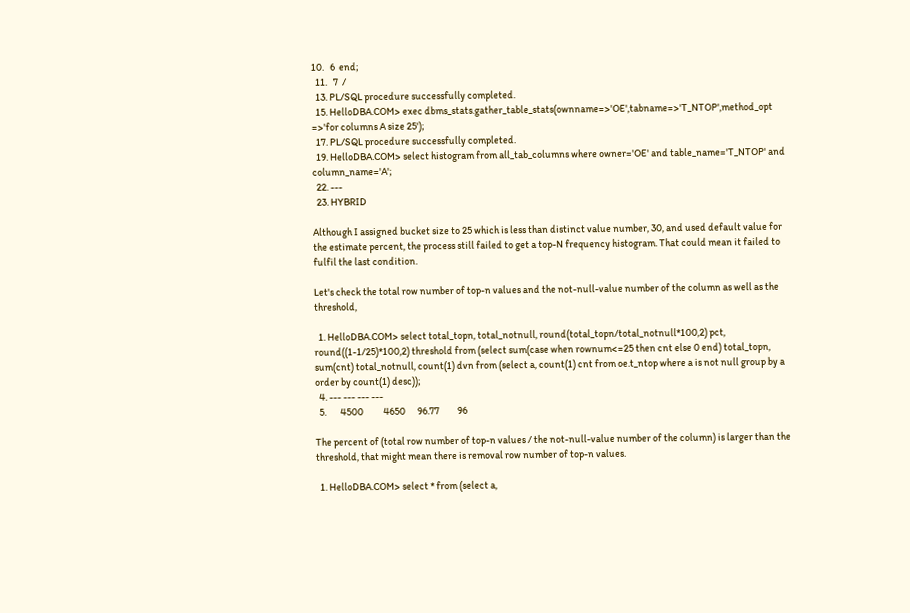10.   6  end;
  11.   7  /
  13. PL/SQL procedure successfully completed.
  15. HelloDBA.COM> exec dbms_stats.gather_table_stats(ownname=>'OE',tabname=>'T_NTOP',method_opt =>'for columns A size 25');
  17. PL/SQL procedure successfully completed.
  19. HelloDBA.COM> select histogram from all_tab_columns where owner='OE' and table_name='T_NTOP' and column_name='A';
  22. ---
  23. HYBRID

Although I assigned bucket size to 25 which is less than distinct value number, 30, and used default value for the estimate percent, the process still failed to get a top-N frequency histogram. That could mean it failed to fulfil the last condition.

Let's check the total row number of top-n values and the not-null-value number of the column as well as the threshold,

  1. HelloDBA.COM> select total_topn, total_notnull, round(total_topn/total_notnull*100,2) pct, round((1-1/25)*100,2) threshold from (select sum(case when rownum<=25 then cnt else 0 end) total_topn, sum(cnt) total_notnull, count(1) dvn from (select a, count(1) cnt from oe.t_ntop where a is not null group by a order by count(1) desc));
  4. --- --- --- ---
  5.       4500          4650      96.77         96

The percent of (total row number of top-n values / the not-null-value number of the column) is larger than the threshold, that might mean there is removal row number of top-n values.

  1. HelloDBA.COM> select * from (select a,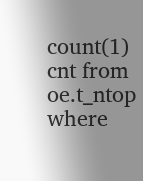count(1) cnt from oe.t_ntop where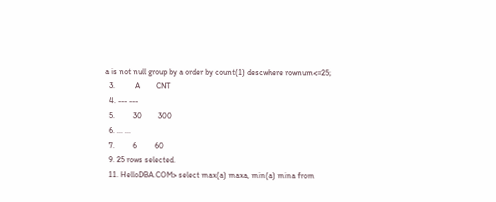a is not null group by a order by count(1) descwhere rownum<=25;
  3.          A        CNT
  4. --- ---
  5.         30        300
  6. ... ...
  7.         6         60
  9. 25 rows selected.
  11. HelloDBA.COM> select max(a) maxa, min(a) mina from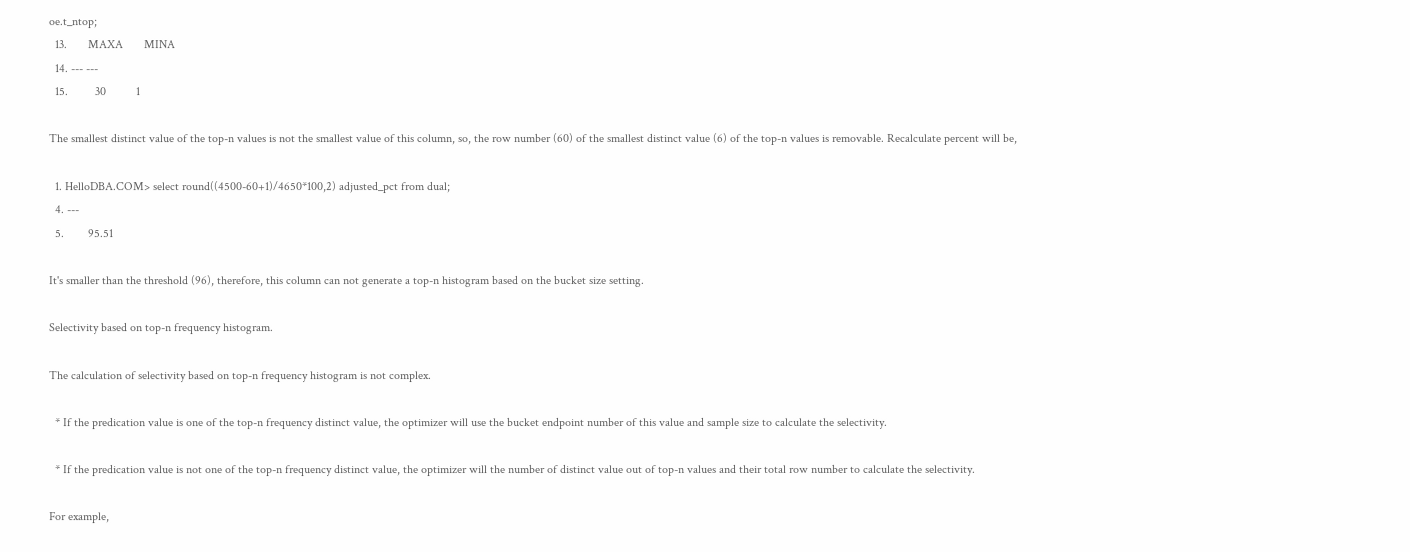oe.t_ntop;
  13.       MAXA       MINA
  14. --- ---
  15.         30          1

The smallest distinct value of the top-n values is not the smallest value of this column, so, the row number (60) of the smallest distinct value (6) of the top-n values is removable. Recalculate percent will be,

  1. HelloDBA.COM> select round((4500-60+1)/4650*100,2) adjusted_pct from dual;
  4. ---
  5.        95.51

It's smaller than the threshold (96), therefore, this column can not generate a top-n histogram based on the bucket size setting.

Selectivity based on top-n frequency histogram.

The calculation of selectivity based on top-n frequency histogram is not complex.

  * If the predication value is one of the top-n frequency distinct value, the optimizer will use the bucket endpoint number of this value and sample size to calculate the selectivity.

  * If the predication value is not one of the top-n frequency distinct value, the optimizer will the number of distinct value out of top-n values and their total row number to calculate the selectivity.

For example,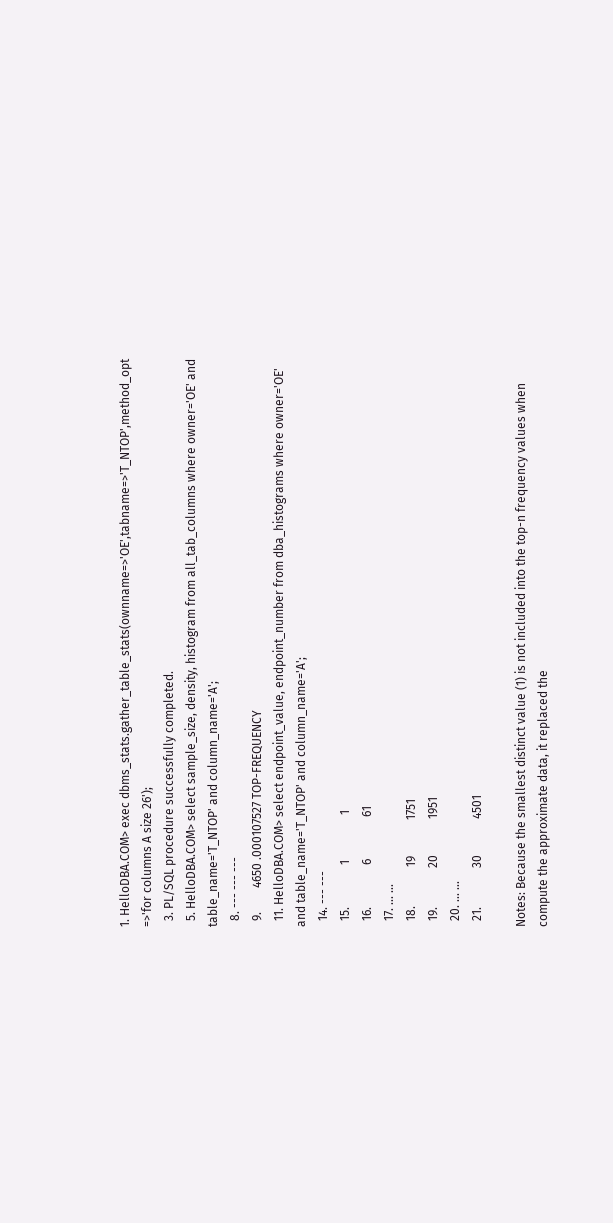1. HelloDBA.COM> exec dbms_stats.gather_table_stats(ownname=>'OE',tabname=>'T_NTOP',method_opt =>'for columns A size 26');
  3. PL/SQL procedure successfully completed.
  5. HelloDBA.COM> select sample_size, density, histogram from all_tab_columns where owner='OE' and table_name='T_NTOP' and column_name='A';
  8. --- --- ---
  9.        4650 .000107527 TOP-FREQUENCY
  11. HelloDBA.COM> select endpoint_value, endpoint_number from dba_histograms where owner='OE' and table_name='T_NTOP' and column_name='A';
  14. --- ---
  15.              1               1
  16.              6              61
  17. ... ...
  18.             19            1751
  19.             20            1951
  20. ... ...
  21.             30            4501

Notes: Because the smallest distinct value (1) is not included into the top-n frequency values when compute the approximate data, it replaced the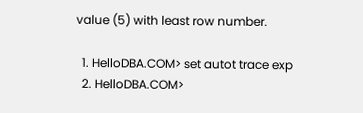value (5) with least row number.

  1. HelloDBA.COM> set autot trace exp
  2. HelloDBA.COM>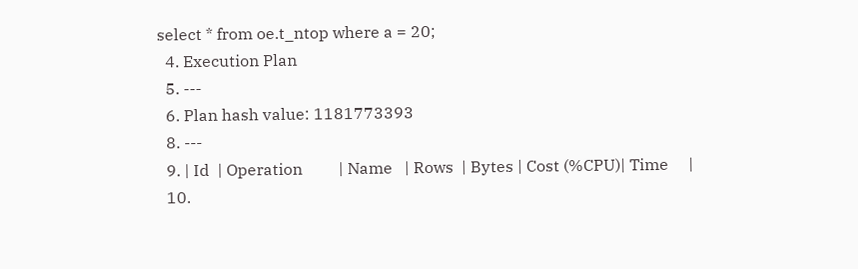select * from oe.t_ntop where a = 20;
  4. Execution Plan
  5. ---
  6. Plan hash value: 1181773393
  8. ---
  9. | Id  | Operation         | Name   | Rows  | Bytes | Cost (%CPU)| Time     |
  10.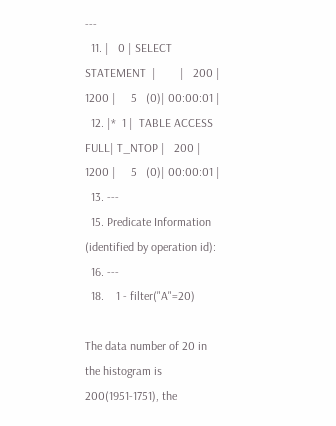---
  11. |   0 | SELECT STATEMENT  |        |   200 |  1200 |     5   (0)| 00:00:01 |
  12. |*  1 |  TABLE ACCESS FULL| T_NTOP |   200 |  1200 |     5   (0)| 00:00:01 |
  13. ---
  15. Predicate Information (identified by operation id):
  16. ---
  18.    1 - filter("A"=20)

The data number of 20 in the histogram is 200(1951-1751), the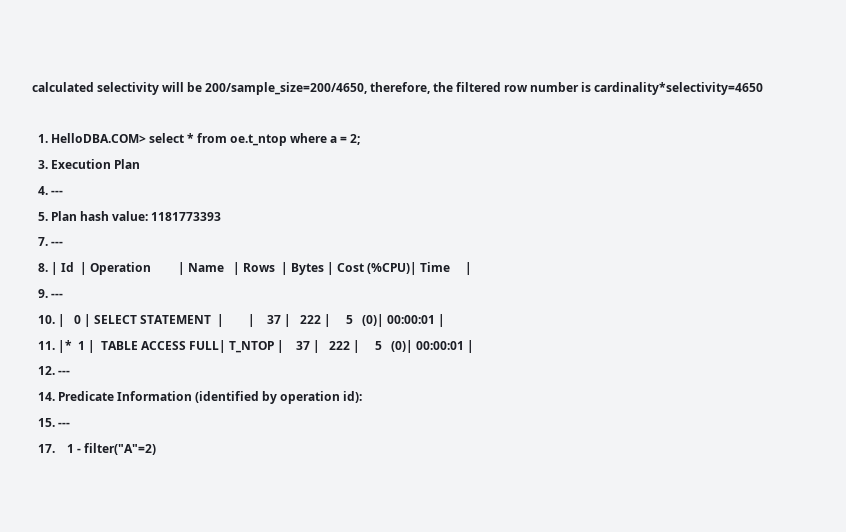calculated selectivity will be 200/sample_size=200/4650, therefore, the filtered row number is cardinality*selectivity=4650

  1. HelloDBA.COM> select * from oe.t_ntop where a = 2;
  3. Execution Plan
  4. ---
  5. Plan hash value: 1181773393
  7. ---
  8. | Id  | Operation         | Name   | Rows  | Bytes | Cost (%CPU)| Time     |
  9. ---
  10. |   0 | SELECT STATEMENT  |        |    37 |   222 |     5   (0)| 00:00:01 |
  11. |*  1 |  TABLE ACCESS FULL| T_NTOP |    37 |   222 |     5   (0)| 00:00:01 |
  12. ---
  14. Predicate Information (identified by operation id):
  15. ---
  17.    1 - filter("A"=2)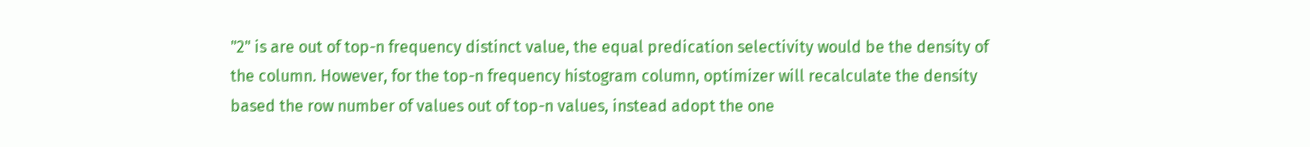"2" is are out of top-n frequency distinct value, the equal predication selectivity would be the density of the column. However, for the top-n frequency histogram column, optimizer will recalculate the density based the row number of values out of top-n values, instead adopt the one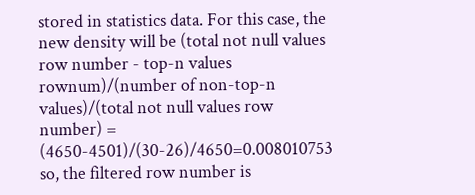stored in statistics data. For this case, the new density will be (total not null values row number - top-n values rownum)/(number of non-top-n values)/(total not null values row number) = (4650-4501)/(30-26)/4650=0.008010753 so, the filtered row number is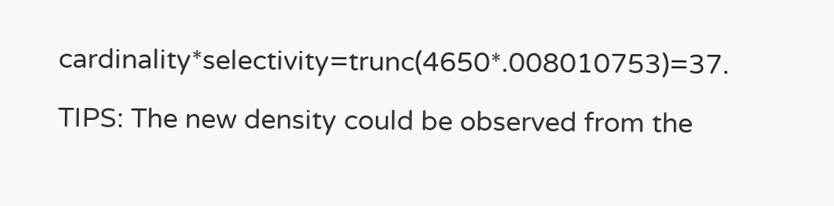cardinality*selectivity=trunc(4650*.008010753)=37.

TIPS: The new density could be observed from the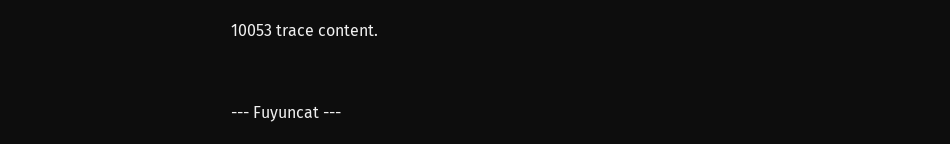10053 trace content.


--- Fuyuncat ---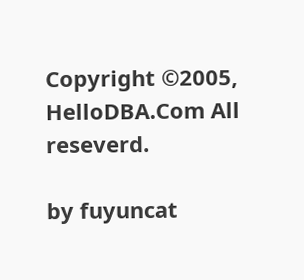Copyright ©2005, HelloDBA.Com All reseverd.

by fuyuncat